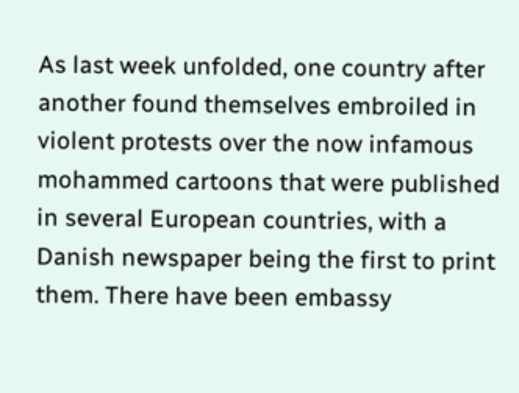As last week unfolded, one country after another found themselves embroiled in violent protests over the now infamous mohammed cartoons that were published in several European countries, with a Danish newspaper being the first to print them. There have been embassy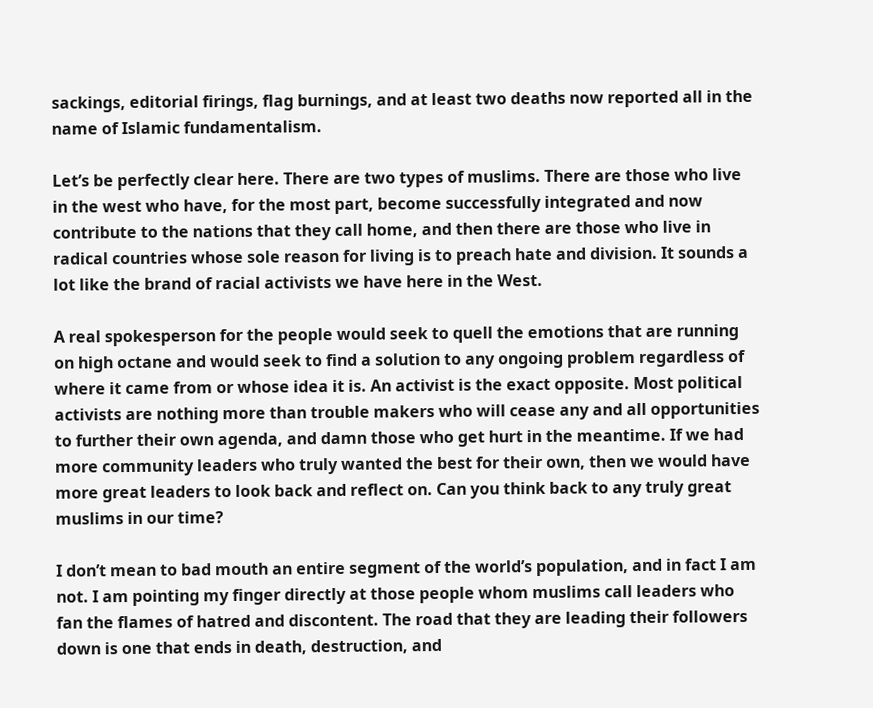sackings, editorial firings, flag burnings, and at least two deaths now reported all in the name of Islamic fundamentalism.

Let’s be perfectly clear here. There are two types of muslims. There are those who live in the west who have, for the most part, become successfully integrated and now contribute to the nations that they call home, and then there are those who live in radical countries whose sole reason for living is to preach hate and division. It sounds a lot like the brand of racial activists we have here in the West.

A real spokesperson for the people would seek to quell the emotions that are running on high octane and would seek to find a solution to any ongoing problem regardless of where it came from or whose idea it is. An activist is the exact opposite. Most political activists are nothing more than trouble makers who will cease any and all opportunities to further their own agenda, and damn those who get hurt in the meantime. If we had more community leaders who truly wanted the best for their own, then we would have more great leaders to look back and reflect on. Can you think back to any truly great muslims in our time?

I don’t mean to bad mouth an entire segment of the world’s population, and in fact I am not. I am pointing my finger directly at those people whom muslims call leaders who fan the flames of hatred and discontent. The road that they are leading their followers down is one that ends in death, destruction, and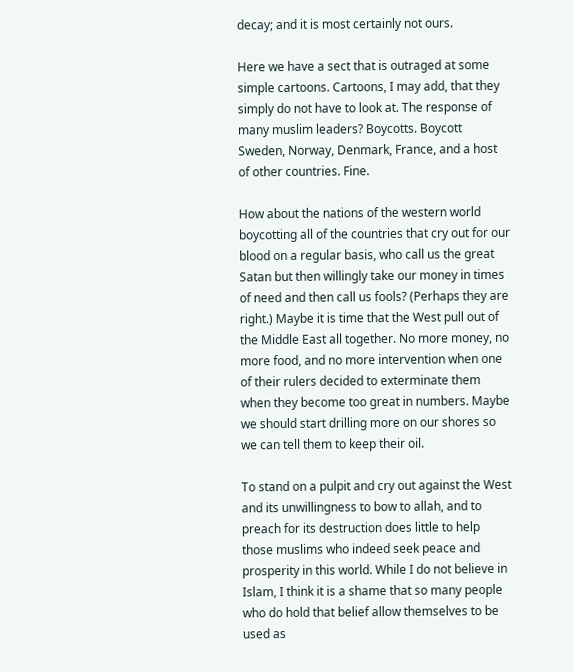decay; and it is most certainly not ours.

Here we have a sect that is outraged at some simple cartoons. Cartoons, I may add, that they simply do not have to look at. The response of many muslim leaders? Boycotts. Boycott Sweden, Norway, Denmark, France, and a host of other countries. Fine.

How about the nations of the western world boycotting all of the countries that cry out for our blood on a regular basis, who call us the great Satan but then willingly take our money in times of need and then call us fools? (Perhaps they are right.) Maybe it is time that the West pull out of the Middle East all together. No more money, no more food, and no more intervention when one of their rulers decided to exterminate them when they become too great in numbers. Maybe we should start drilling more on our shores so we can tell them to keep their oil.

To stand on a pulpit and cry out against the West and its unwillingness to bow to allah, and to preach for its destruction does little to help those muslims who indeed seek peace and prosperity in this world. While I do not believe in Islam, I think it is a shame that so many people who do hold that belief allow themselves to be used as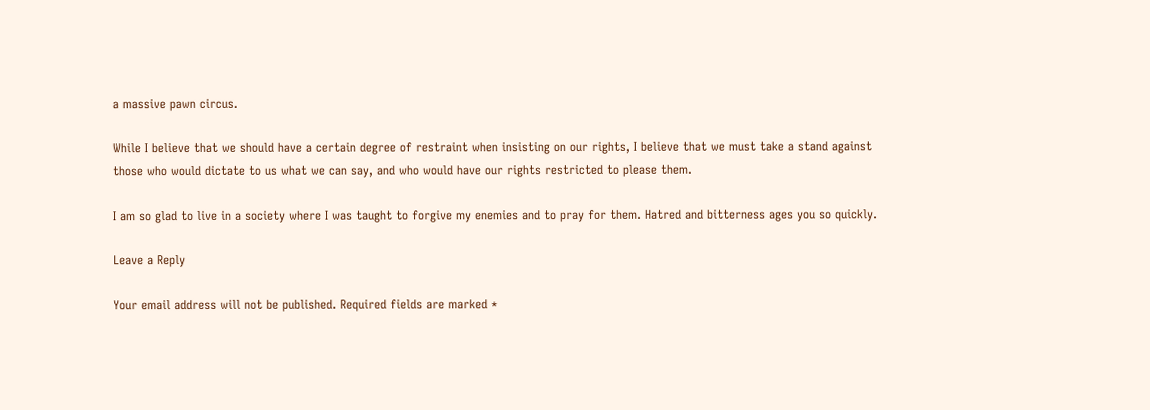a massive pawn circus.

While I believe that we should have a certain degree of restraint when insisting on our rights, I believe that we must take a stand against those who would dictate to us what we can say, and who would have our rights restricted to please them.

I am so glad to live in a society where I was taught to forgive my enemies and to pray for them. Hatred and bitterness ages you so quickly.

Leave a Reply

Your email address will not be published. Required fields are marked *